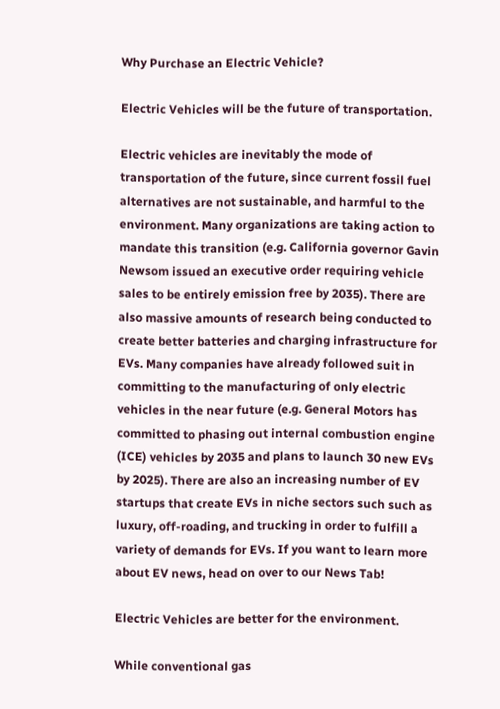Why Purchase an Electric Vehicle?

Electric Vehicles will be the future of transportation.

Electric vehicles are inevitably the mode of transportation of the future, since current fossil fuel alternatives are not sustainable, and harmful to the environment. Many organizations are taking action to mandate this transition (e.g. California governor Gavin Newsom issued an executive order requiring vehicle sales to be entirely emission free by 2035). There are also massive amounts of research being conducted to create better batteries and charging infrastructure for EVs. Many companies have already followed suit in committing to the manufacturing of only electric vehicles in the near future (e.g. General Motors has committed to phasing out internal combustion engine (ICE) vehicles by 2035 and plans to launch 30 new EVs by 2025). There are also an increasing number of EV startups that create EVs in niche sectors such such as luxury, off-roading, and trucking in order to fulfill a variety of demands for EVs. If you want to learn more about EV news, head on over to our News Tab!

Electric Vehicles are better for the environment.

While conventional gas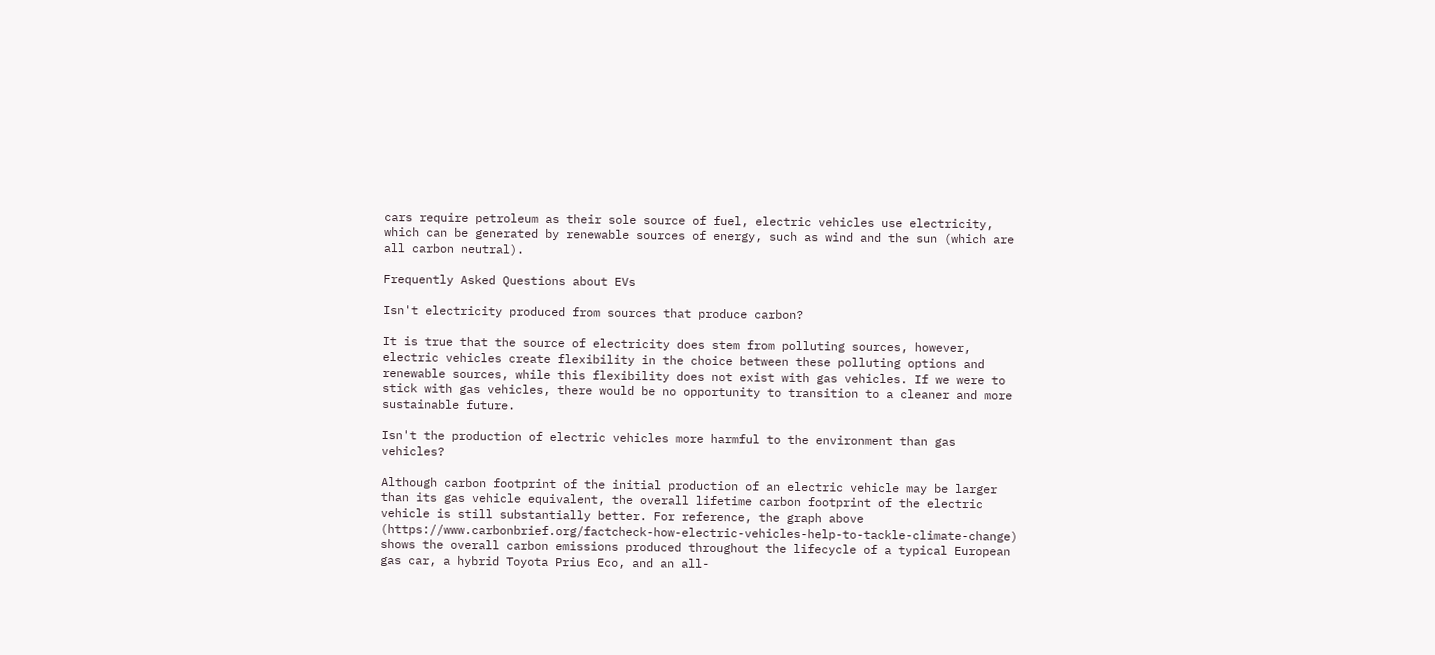cars require petroleum as their sole source of fuel, electric vehicles use electricity, which can be generated by renewable sources of energy, such as wind and the sun (which are all carbon neutral).

Frequently Asked Questions about EVs

Isn't electricity produced from sources that produce carbon?

It is true that the source of electricity does stem from polluting sources, however, electric vehicles create flexibility in the choice between these polluting options and renewable sources, while this flexibility does not exist with gas vehicles. If we were to stick with gas vehicles, there would be no opportunity to transition to a cleaner and more sustainable future.

Isn't the production of electric vehicles more harmful to the environment than gas vehicles?

Although carbon footprint of the initial production of an electric vehicle may be larger than its gas vehicle equivalent, the overall lifetime carbon footprint of the electric vehicle is still substantially better. For reference, the graph above (https://www.carbonbrief.org/factcheck-how-electric-vehicles-help-to-tackle-climate-change) shows the overall carbon emissions produced throughout the lifecycle of a typical European gas car, a hybrid Toyota Prius Eco, and an all-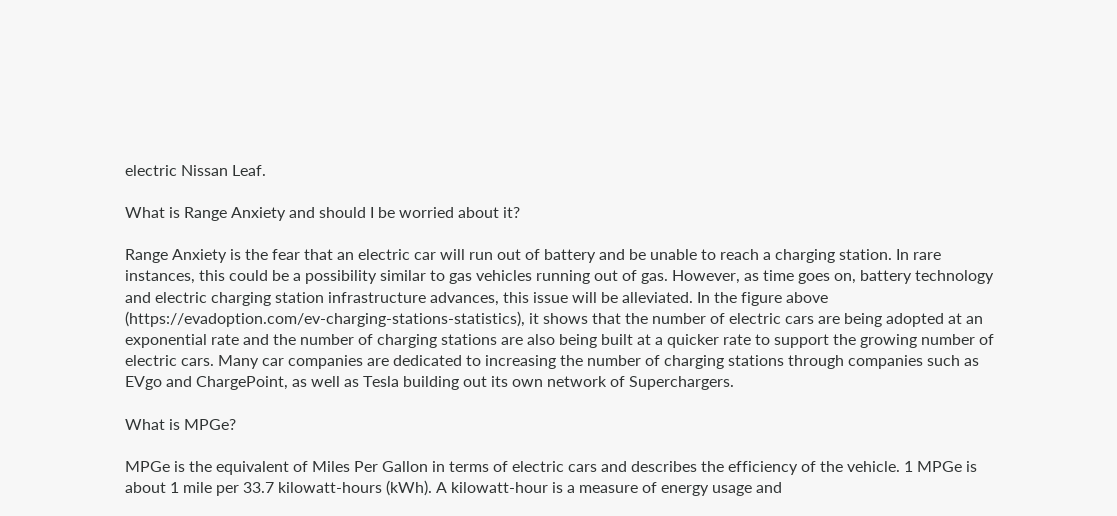electric Nissan Leaf.

What is Range Anxiety and should I be worried about it?

Range Anxiety is the fear that an electric car will run out of battery and be unable to reach a charging station. In rare instances, this could be a possibility similar to gas vehicles running out of gas. However, as time goes on, battery technology and electric charging station infrastructure advances, this issue will be alleviated. In the figure above (https://evadoption.com/ev-charging-stations-statistics), it shows that the number of electric cars are being adopted at an exponential rate and the number of charging stations are also being built at a quicker rate to support the growing number of electric cars. Many car companies are dedicated to increasing the number of charging stations through companies such as EVgo and ChargePoint, as well as Tesla building out its own network of Superchargers.

What is MPGe?

MPGe is the equivalent of Miles Per Gallon in terms of electric cars and describes the efficiency of the vehicle. 1 MPGe is about 1 mile per 33.7 kilowatt-hours (kWh). A kilowatt-hour is a measure of energy usage and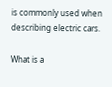is commonly used when describing electric cars.

What is a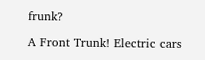frunk?

A Front Trunk! Electric cars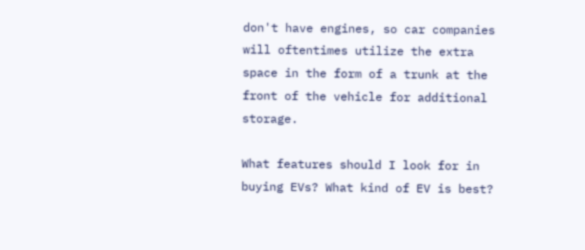don't have engines, so car companies will oftentimes utilize the extra space in the form of a trunk at the front of the vehicle for additional storage.

What features should I look for in buying EVs? What kind of EV is best?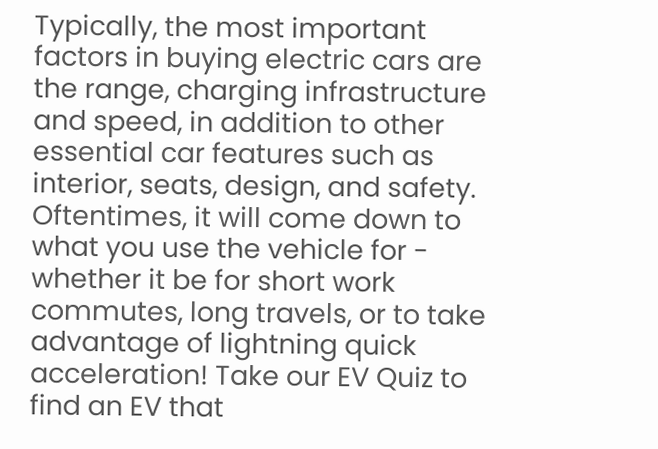Typically, the most important factors in buying electric cars are the range, charging infrastructure and speed, in addition to other essential car features such as interior, seats, design, and safety. Oftentimes, it will come down to what you use the vehicle for - whether it be for short work commutes, long travels, or to take advantage of lightning quick acceleration! Take our EV Quiz to find an EV that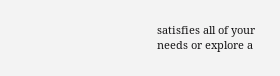satisfies all of your needs or explore a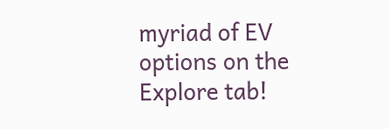myriad of EV options on the Explore tab!